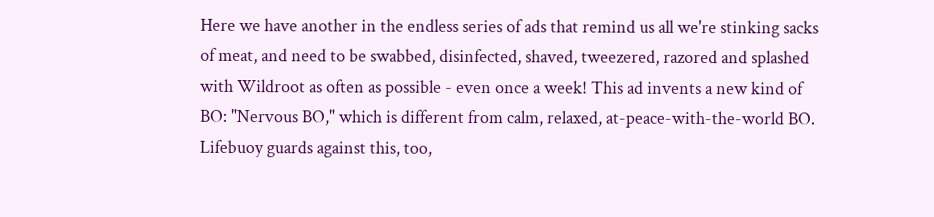Here we have another in the endless series of ads that remind us all we're stinking sacks of meat, and need to be swabbed, disinfected, shaved, tweezered, razored and splashed with Wildroot as often as possible - even once a week! This ad invents a new kind of BO: "Nervous BO," which is different from calm, relaxed, at-peace-with-the-world BO. Lifebuoy guards against this, too,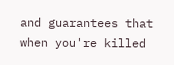and guarantees that when you're killed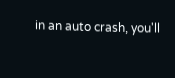in an auto crash, you'll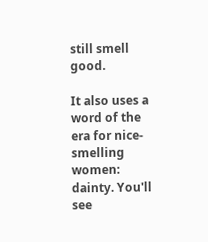still smell good.

It also uses a word of the era for nice-smelling women: dainty. You'll see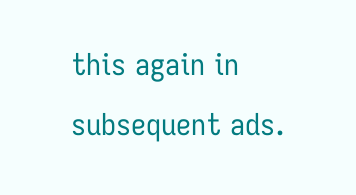this again in subsequent ads.